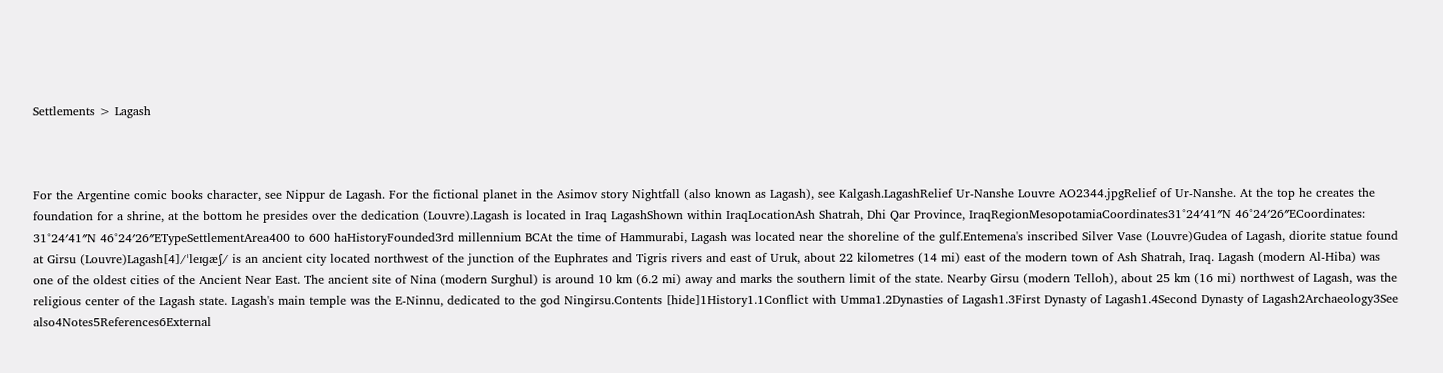Settlements > Lagash



For the Argentine comic books character, see Nippur de Lagash. For the fictional planet in the Asimov story Nightfall (also known as Lagash), see Kalgash.LagashRelief Ur-Nanshe Louvre AO2344.jpgRelief of Ur-Nanshe. At the top he creates the foundation for a shrine, at the bottom he presides over the dedication (Louvre).Lagash is located in Iraq LagashShown within IraqLocationAsh Shatrah, Dhi Qar Province, IraqRegionMesopotamiaCoordinates31°24′41″N 46°24′26″ECoordinates: 31°24′41″N 46°24′26″ETypeSettlementArea400 to 600 haHistoryFounded3rd millennium BCAt the time of Hammurabi, Lagash was located near the shoreline of the gulf.Entemena's inscribed Silver Vase (Louvre)Gudea of Lagash, diorite statue found at Girsu (Louvre)Lagash[4]/ˈleɪɡæʃ/ is an ancient city located northwest of the junction of the Euphrates and Tigris rivers and east of Uruk, about 22 kilometres (14 mi) east of the modern town of Ash Shatrah, Iraq. Lagash (modern Al-Hiba) was one of the oldest cities of the Ancient Near East. The ancient site of Nina (modern Surghul) is around 10 km (6.2 mi) away and marks the southern limit of the state. Nearby Girsu (modern Telloh), about 25 km (16 mi) northwest of Lagash, was the religious center of the Lagash state. Lagash's main temple was the E-Ninnu, dedicated to the god Ningirsu.Contents [hide]1History1.1Conflict with Umma1.2Dynasties of Lagash1.3First Dynasty of Lagash1.4Second Dynasty of Lagash2Archaeology3See also4Notes5References6External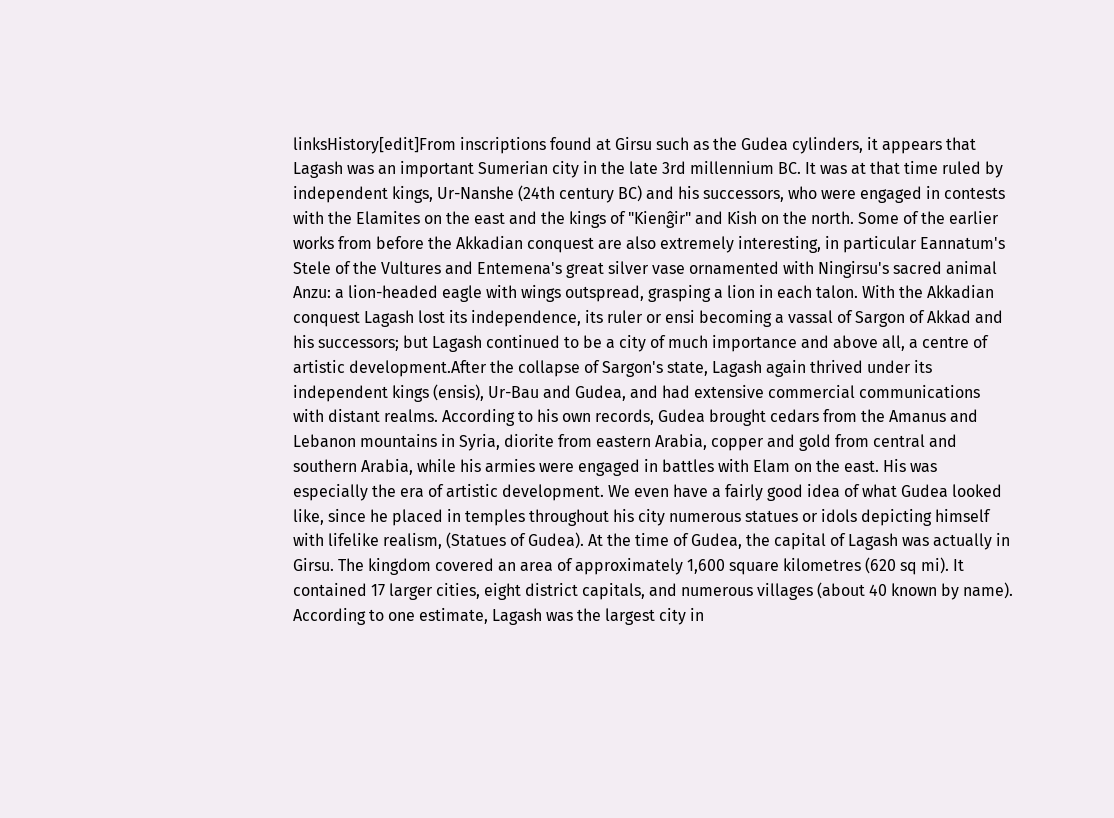linksHistory[edit]From inscriptions found at Girsu such as the Gudea cylinders, it appears that Lagash was an important Sumerian city in the late 3rd millennium BC. It was at that time ruled by independent kings, Ur-Nanshe (24th century BC) and his successors, who were engaged in contests with the Elamites on the east and the kings of "Kienĝir" and Kish on the north. Some of the earlier works from before the Akkadian conquest are also extremely interesting, in particular Eannatum's Stele of the Vultures and Entemena's great silver vase ornamented with Ningirsu's sacred animal Anzu: a lion-headed eagle with wings outspread, grasping a lion in each talon. With the Akkadian conquest Lagash lost its independence, its ruler or ensi becoming a vassal of Sargon of Akkad and his successors; but Lagash continued to be a city of much importance and above all, a centre of artistic development.After the collapse of Sargon's state, Lagash again thrived under its independent kings (ensis), Ur-Bau and Gudea, and had extensive commercial communications with distant realms. According to his own records, Gudea brought cedars from the Amanus and Lebanon mountains in Syria, diorite from eastern Arabia, copper and gold from central and southern Arabia, while his armies were engaged in battles with Elam on the east. His was especially the era of artistic development. We even have a fairly good idea of what Gudea looked like, since he placed in temples throughout his city numerous statues or idols depicting himself with lifelike realism, (Statues of Gudea). At the time of Gudea, the capital of Lagash was actually in Girsu. The kingdom covered an area of approximately 1,600 square kilometres (620 sq mi). It contained 17 larger cities, eight district capitals, and numerous villages (about 40 known by name). According to one estimate, Lagash was the largest city in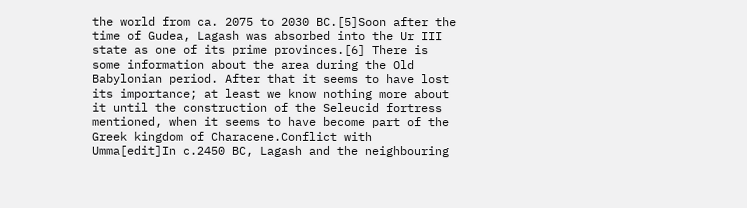the world from ca. 2075 to 2030 BC.[5]Soon after the time of Gudea, Lagash was absorbed into the Ur III state as one of its prime provinces.[6] There is some information about the area during the Old Babylonian period. After that it seems to have lost its importance; at least we know nothing more about it until the construction of the Seleucid fortress mentioned, when it seems to have become part of the Greek kingdom of Characene.Conflict with Umma[edit]In c.2450 BC, Lagash and the neighbouring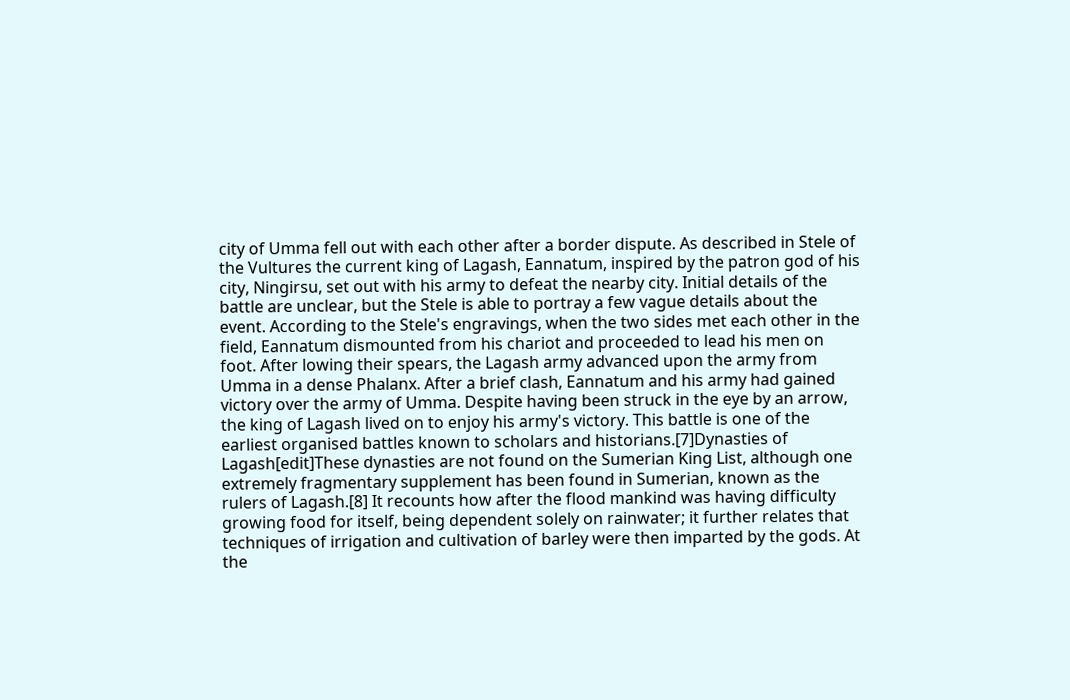city of Umma fell out with each other after a border dispute. As described in Stele of the Vultures the current king of Lagash, Eannatum, inspired by the patron god of his city, Ningirsu, set out with his army to defeat the nearby city. Initial details of the battle are unclear, but the Stele is able to portray a few vague details about the event. According to the Stele's engravings, when the two sides met each other in the field, Eannatum dismounted from his chariot and proceeded to lead his men on foot. After lowing their spears, the Lagash army advanced upon the army from Umma in a dense Phalanx. After a brief clash, Eannatum and his army had gained victory over the army of Umma. Despite having been struck in the eye by an arrow, the king of Lagash lived on to enjoy his army's victory. This battle is one of the earliest organised battles known to scholars and historians.[7]Dynasties of Lagash[edit]These dynasties are not found on the Sumerian King List, although one extremely fragmentary supplement has been found in Sumerian, known as the rulers of Lagash.[8] It recounts how after the flood mankind was having difficulty growing food for itself, being dependent solely on rainwater; it further relates that techniques of irrigation and cultivation of barley were then imparted by the gods. At the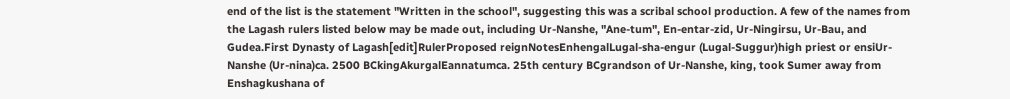end of the list is the statement "Written in the school", suggesting this was a scribal school production. A few of the names from the Lagash rulers listed below may be made out, including Ur-Nanshe, "Ane-tum", En-entar-zid, Ur-Ningirsu, Ur-Bau, and Gudea.First Dynasty of Lagash[edit]RulerProposed reignNotesEnhengalLugal-sha-engur (Lugal-Suggur)high priest or ensiUr-Nanshe (Ur-nina)ca. 2500 BCkingAkurgalEannatumca. 25th century BCgrandson of Ur-Nanshe, king, took Sumer away from Enshagkushana of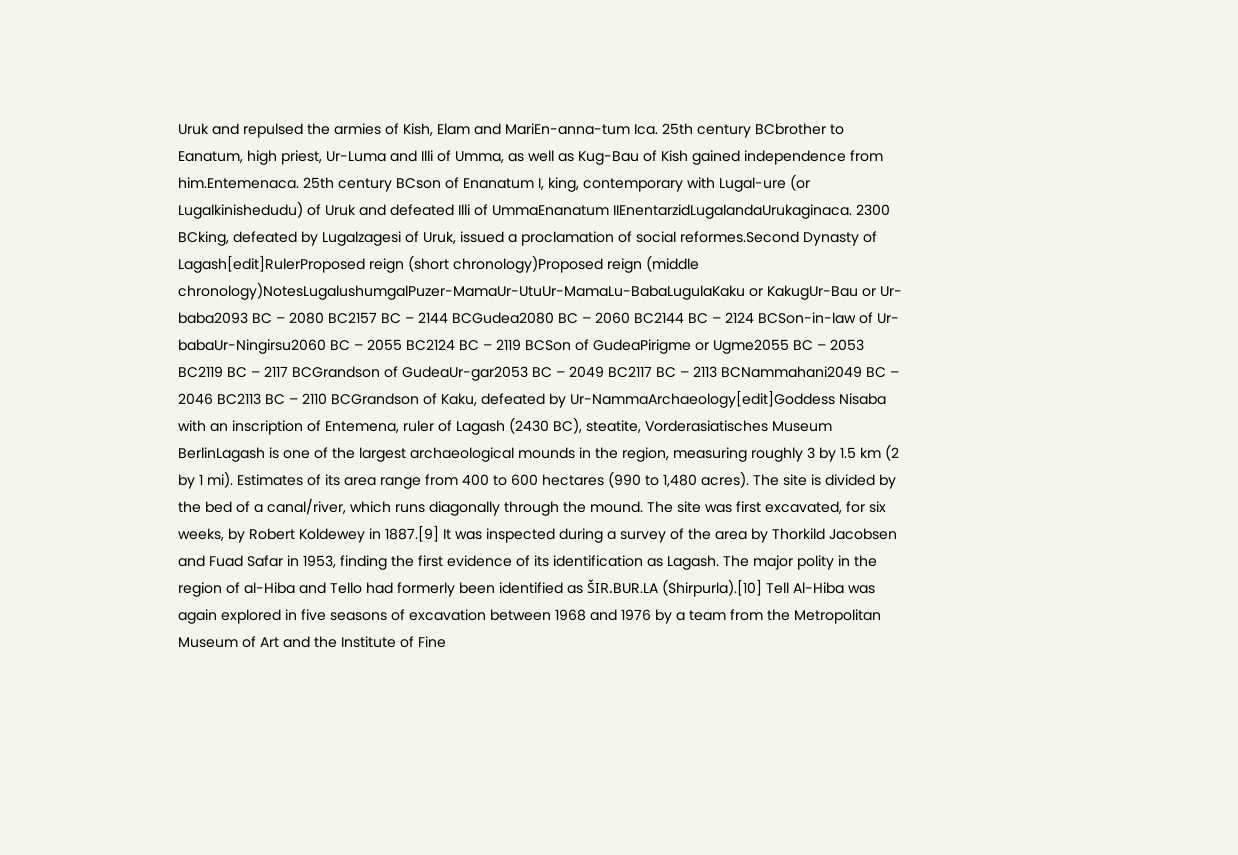Uruk and repulsed the armies of Kish, Elam and MariEn-anna-tum Ica. 25th century BCbrother to Eanatum, high priest, Ur-Luma and Illi of Umma, as well as Kug-Bau of Kish gained independence from him.Entemenaca. 25th century BCson of Enanatum I, king, contemporary with Lugal-ure (or Lugalkinishedudu) of Uruk and defeated Illi of UmmaEnanatum IIEnentarzidLugalandaUrukaginaca. 2300 BCking, defeated by Lugalzagesi of Uruk, issued a proclamation of social reformes.Second Dynasty of Lagash[edit]RulerProposed reign (short chronology)Proposed reign (middle chronology)NotesLugalushumgalPuzer-MamaUr-UtuUr-MamaLu-BabaLugulaKaku or KakugUr-Bau or Ur-baba2093 BC – 2080 BC2157 BC – 2144 BCGudea2080 BC – 2060 BC2144 BC – 2124 BCSon-in-law of Ur-babaUr-Ningirsu2060 BC – 2055 BC2124 BC – 2119 BCSon of GudeaPirigme or Ugme2055 BC – 2053 BC2119 BC – 2117 BCGrandson of GudeaUr-gar2053 BC – 2049 BC2117 BC – 2113 BCNammahani2049 BC – 2046 BC2113 BC – 2110 BCGrandson of Kaku, defeated by Ur-NammaArchaeology[edit]Goddess Nisaba with an inscription of Entemena, ruler of Lagash (2430 BC), steatite, Vorderasiatisches Museum BerlinLagash is one of the largest archaeological mounds in the region, measuring roughly 3 by 1.5 km (2 by 1 mi). Estimates of its area range from 400 to 600 hectares (990 to 1,480 acres). The site is divided by the bed of a canal/river, which runs diagonally through the mound. The site was first excavated, for six weeks, by Robert Koldewey in 1887.[9] It was inspected during a survey of the area by Thorkild Jacobsen and Fuad Safar in 1953, finding the first evidence of its identification as Lagash. The major polity in the region of al-Hiba and Tello had formerly been identified as ŠIR.BUR.LA (Shirpurla).[10] Tell Al-Hiba was again explored in five seasons of excavation between 1968 and 1976 by a team from the Metropolitan Museum of Art and the Institute of Fine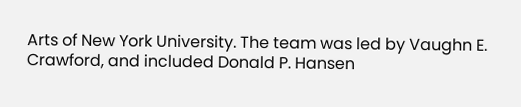Arts of New York University. The team was led by Vaughn E. Crawford, and included Donald P. Hansen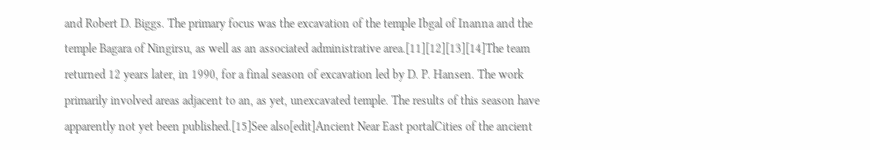and Robert D. Biggs. The primary focus was the excavation of the temple Ibgal of Inanna and the temple Bagara of Ningirsu, as well as an associated administrative area.[11][12][13][14]The team returned 12 years later, in 1990, for a final season of excavation led by D. P. Hansen. The work primarily involved areas adjacent to an, as yet, unexcavated temple. The results of this season have apparently not yet been published.[15]See also[edit]Ancient Near East portalCities of the ancient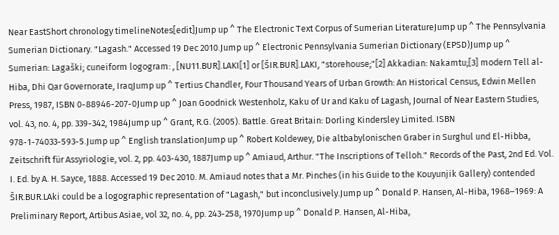Near EastShort chronology timelineNotes[edit]Jump up ^ The Electronic Text Corpus of Sumerian LiteratureJump up ^ The Pennsylvania Sumerian Dictionary. "Lagash." Accessed 19 Dec 2010.Jump up ^ Electronic Pennsylvania Sumerian Dictionary (EPSD)Jump up ^ Sumerian: Lagaški; cuneiform logogram: , [NU11.BUR].LAKI[1] or [ŠIR.BUR].LAKI, "storehouse;"[2] Akkadian: Nakamtu;[3] modern Tell al-Hiba, Dhi Qar Governorate, IraqJump up ^ Tertius Chandler, Four Thousand Years of Urban Growth: An Historical Census, Edwin Mellen Press, 1987, ISBN 0-88946-207-0Jump up ^ Joan Goodnick Westenholz, Kaku of Ur and Kaku of Lagash, Journal of Near Eastern Studies, vol. 43, no. 4, pp. 339-342, 1984Jump up ^ Grant, R.G. (2005). Battle. Great Britain: Dorling Kindersley Limited. ISBN 978-1-74033-593-5.Jump up ^ English translationJump up ^ Robert Koldewey, Die altbabylonischen Graber in Surghul und El-Hibba, Zeitschrift für Assyriologie, vol. 2, pp. 403-430, 1887Jump up ^ Amiaud, Arthur. "The Inscriptions of Telloh." Records of the Past, 2nd Ed. Vol. I. Ed. by A. H. Sayce, 1888. Accessed 19 Dec 2010. M. Amiaud notes that a Mr. Pinches (in his Guide to the Kouyunjik Gallery) contended ŠIR.BUR.LAki could be a logographic representation of "Lagash," but inconclusively.Jump up ^ Donald P. Hansen, Al-Hiba, 1968–1969: A Preliminary Report, Artibus Asiae, vol 32, no. 4, pp. 243-258, 1970Jump up ^ Donald P. Hansen, Al-Hiba,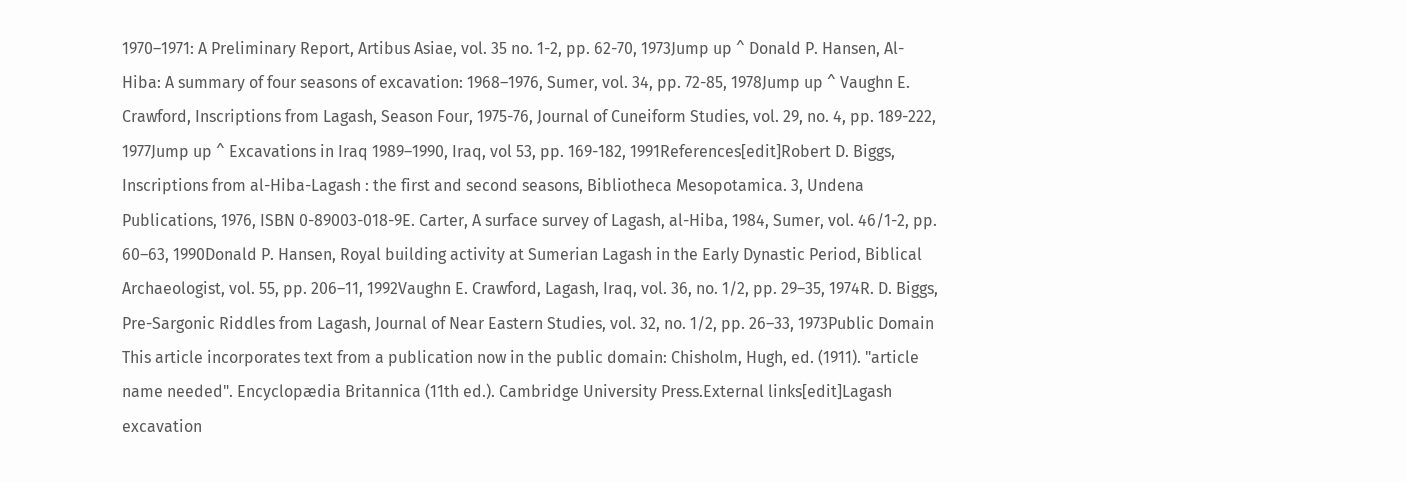1970–1971: A Preliminary Report, Artibus Asiae, vol. 35 no. 1-2, pp. 62-70, 1973Jump up ^ Donald P. Hansen, Al-Hiba: A summary of four seasons of excavation: 1968–1976, Sumer, vol. 34, pp. 72-85, 1978Jump up ^ Vaughn E. Crawford, Inscriptions from Lagash, Season Four, 1975-76, Journal of Cuneiform Studies, vol. 29, no. 4, pp. 189-222, 1977Jump up ^ Excavations in Iraq 1989–1990, Iraq, vol 53, pp. 169-182, 1991References[edit]Robert D. Biggs, Inscriptions from al-Hiba-Lagash : the first and second seasons, Bibliotheca Mesopotamica. 3, Undena Publications, 1976, ISBN 0-89003-018-9E. Carter, A surface survey of Lagash, al-Hiba, 1984, Sumer, vol. 46/1-2, pp. 60–63, 1990Donald P. Hansen, Royal building activity at Sumerian Lagash in the Early Dynastic Period, Biblical Archaeologist, vol. 55, pp. 206–11, 1992Vaughn E. Crawford, Lagash, Iraq, vol. 36, no. 1/2, pp. 29–35, 1974R. D. Biggs, Pre-Sargonic Riddles from Lagash, Journal of Near Eastern Studies, vol. 32, no. 1/2, pp. 26–33, 1973Public Domain This article incorporates text from a publication now in the public domain: Chisholm, Hugh, ed. (1911). "article name needed". Encyclopædia Britannica (11th ed.). Cambridge University Press.External links[edit]Lagash excavation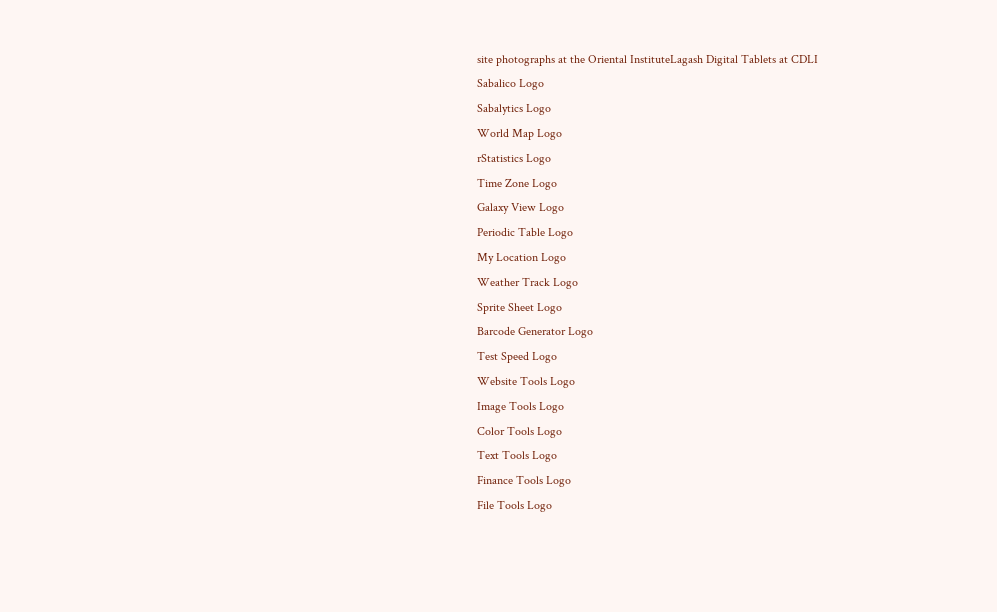site photographs at the Oriental InstituteLagash Digital Tablets at CDLI
Sabalico Logo
Sabalytics Logo
World Map Logo
rStatistics Logo
Time Zone Logo
Galaxy View Logo
Periodic Table Logo
My Location Logo
Weather Track Logo
Sprite Sheet Logo
Barcode Generator Logo
Test Speed Logo
Website Tools Logo
Image Tools Logo
Color Tools Logo
Text Tools Logo
Finance Tools Logo
File Tools Logo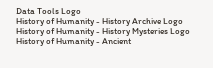Data Tools Logo
History of Humanity - History Archive Logo
History of Humanity - History Mysteries Logo
History of Humanity - Ancient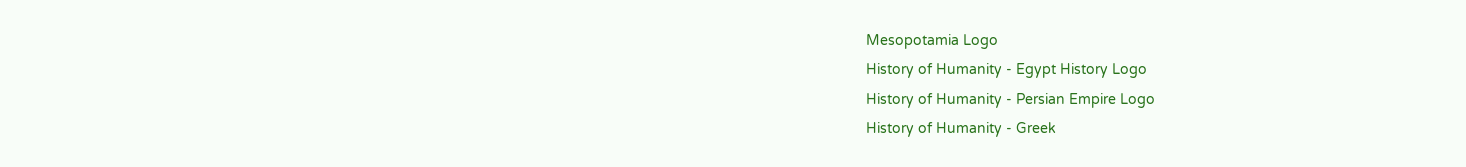Mesopotamia Logo
History of Humanity - Egypt History Logo
History of Humanity - Persian Empire Logo
History of Humanity - Greek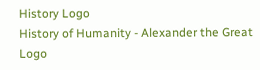History Logo
History of Humanity - Alexander the Great Logo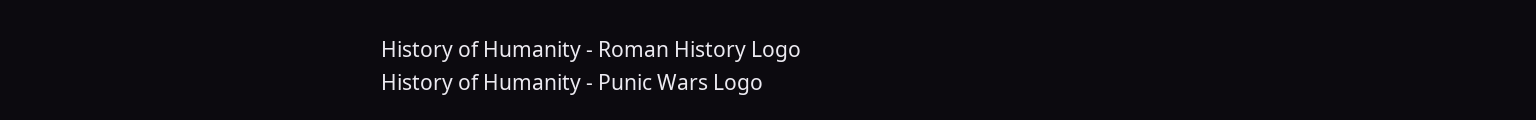History of Humanity - Roman History Logo
History of Humanity - Punic Wars Logo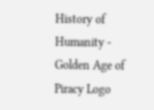History of Humanity - Golden Age of Piracy Logo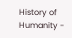History of Humanity -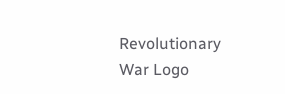Revolutionary War Logo